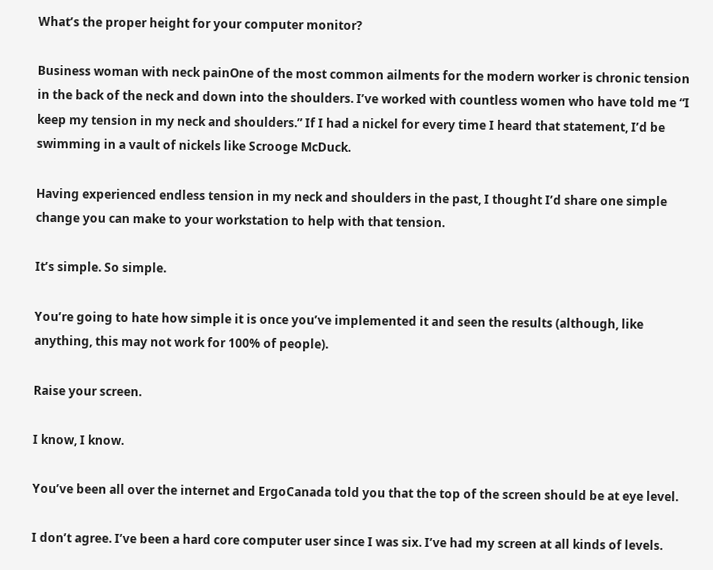What’s the proper height for your computer monitor?

Business woman with neck painOne of the most common ailments for the modern worker is chronic tension in the back of the neck and down into the shoulders. I’ve worked with countless women who have told me “I keep my tension in my neck and shoulders.” If I had a nickel for every time I heard that statement, I’d be swimming in a vault of nickels like Scrooge McDuck.

Having experienced endless tension in my neck and shoulders in the past, I thought I’d share one simple change you can make to your workstation to help with that tension.

It’s simple. So simple.

You’re going to hate how simple it is once you’ve implemented it and seen the results (although, like anything, this may not work for 100% of people).

Raise your screen.

I know, I know.

You’ve been all over the internet and ErgoCanada told you that the top of the screen should be at eye level.

I don’t agree. I’ve been a hard core computer user since I was six. I’ve had my screen at all kinds of levels.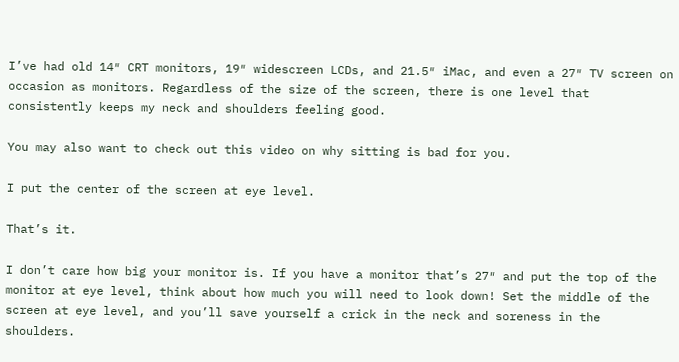I’ve had old 14″ CRT monitors, 19″ widescreen LCDs, and 21.5″ iMac, and even a 27″ TV screen on occasion as monitors. Regardless of the size of the screen, there is one level that consistently keeps my neck and shoulders feeling good.

You may also want to check out this video on why sitting is bad for you.

I put the center of the screen at eye level.

That’s it.

I don’t care how big your monitor is. If you have a monitor that’s 27″ and put the top of the monitor at eye level, think about how much you will need to look down! Set the middle of the screen at eye level, and you’ll save yourself a crick in the neck and soreness in the shoulders.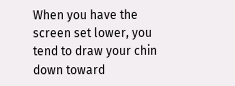When you have the screen set lower, you tend to draw your chin down toward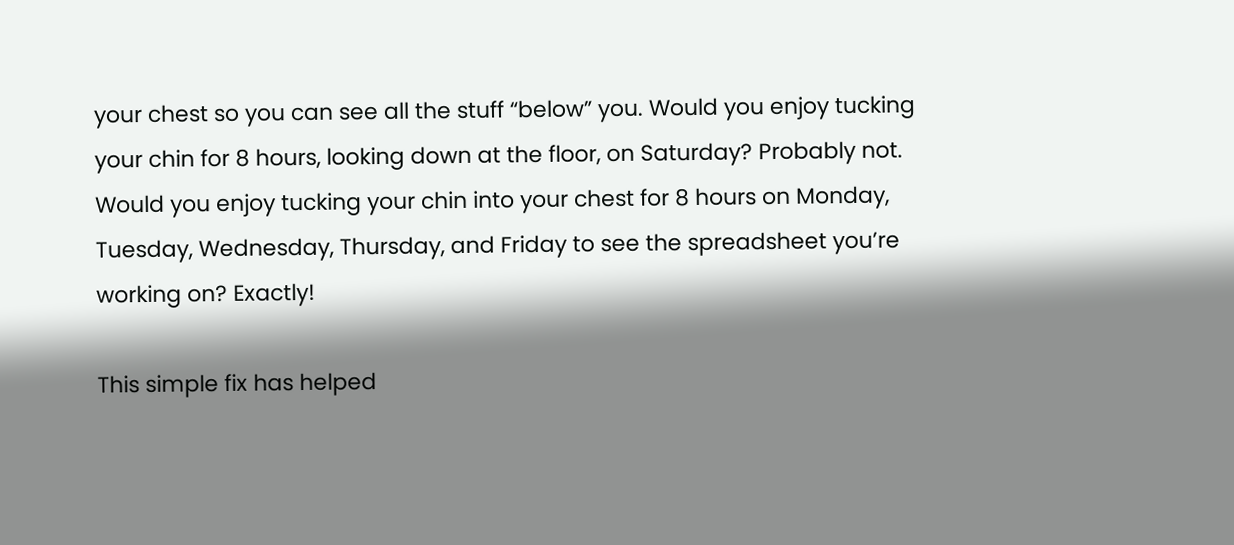your chest so you can see all the stuff “below” you. Would you enjoy tucking your chin for 8 hours, looking down at the floor, on Saturday? Probably not. Would you enjoy tucking your chin into your chest for 8 hours on Monday, Tuesday, Wednesday, Thursday, and Friday to see the spreadsheet you’re working on? Exactly!

This simple fix has helped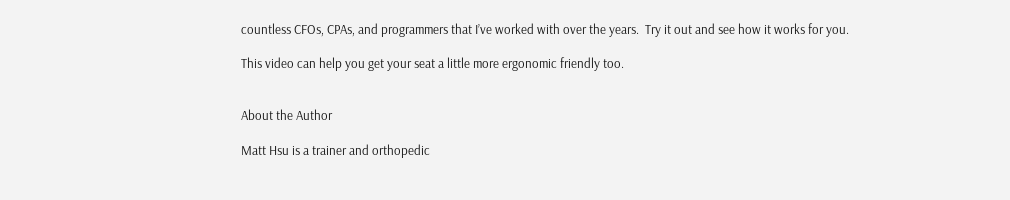countless CFOs, CPAs, and programmers that I’ve worked with over the years.  Try it out and see how it works for you.

This video can help you get your seat a little more ergonomic friendly too.


About the Author

Matt Hsu is a trainer and orthopedic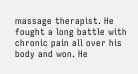massage therapist. He fought a long battle with chronic pain all over his body and won. He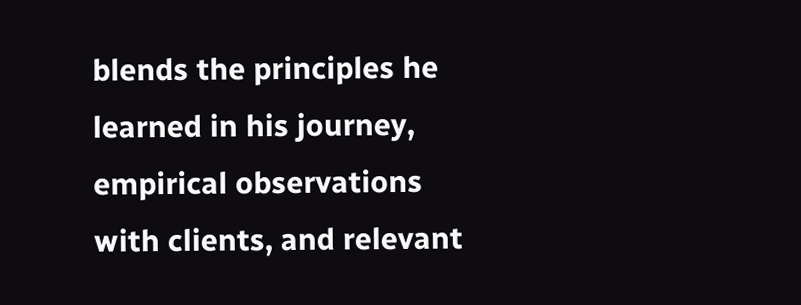blends the principles he learned in his journey, empirical observations with clients, and relevant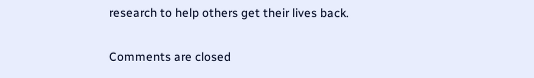research to help others get their lives back.

Comments are closed